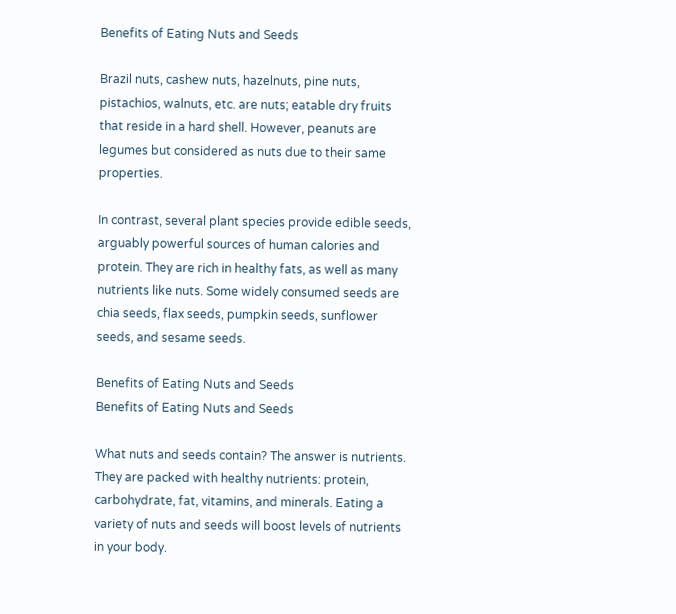Benefits of Eating Nuts and Seeds

Brazil nuts, cashew nuts, hazelnuts, pine nuts, pistachios, walnuts, etc. are nuts; eatable dry fruits that reside in a hard shell. However, peanuts are legumes but considered as nuts due to their same properties.

In contrast, several plant species provide edible seeds, arguably powerful sources of human calories and protein. They are rich in healthy fats, as well as many nutrients like nuts. Some widely consumed seeds are chia seeds, flax seeds, pumpkin seeds, sunflower seeds, and sesame seeds.

Benefits of Eating Nuts and Seeds
Benefits of Eating Nuts and Seeds

What nuts and seeds contain? The answer is nutrients. They are packed with healthy nutrients: protein, carbohydrate, fat, vitamins, and minerals. Eating a variety of nuts and seeds will boost levels of nutrients in your body.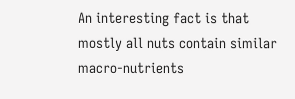An interesting fact is that mostly all nuts contain similar macro-nutrients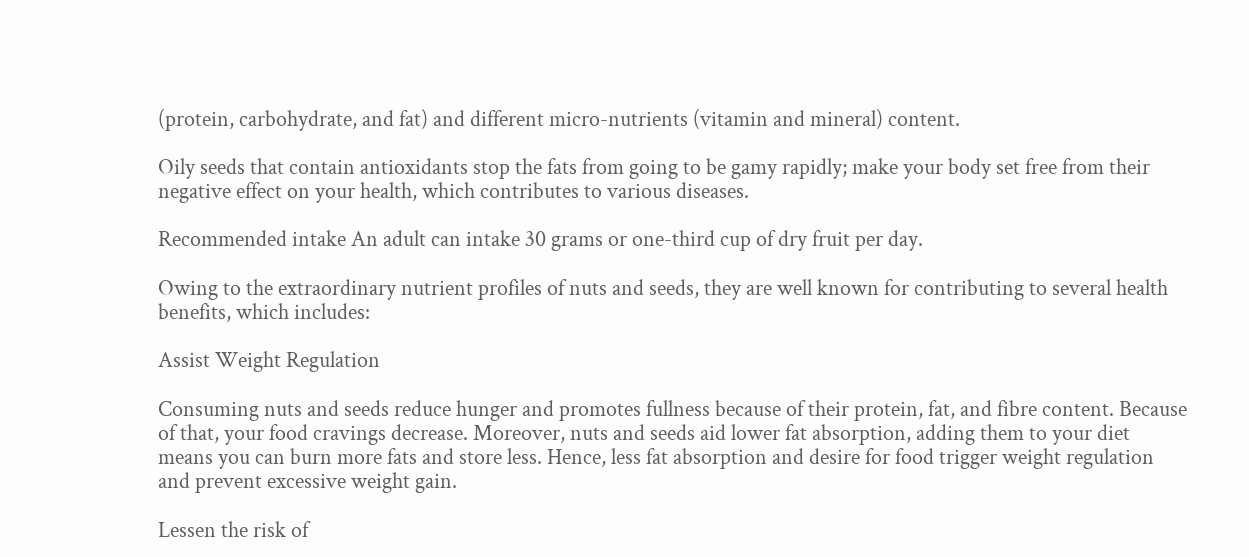(protein, carbohydrate, and fat) and different micro-nutrients (vitamin and mineral) content.

Oily seeds that contain antioxidants stop the fats from going to be gamy rapidly; make your body set free from their negative effect on your health, which contributes to various diseases.

Recommended intake An adult can intake 30 grams or one-third cup of dry fruit per day.

Owing to the extraordinary nutrient profiles of nuts and seeds, they are well known for contributing to several health benefits, which includes:

Assist Weight Regulation

Consuming nuts and seeds reduce hunger and promotes fullness because of their protein, fat, and fibre content. Because of that, your food cravings decrease. Moreover, nuts and seeds aid lower fat absorption, adding them to your diet means you can burn more fats and store less. Hence, less fat absorption and desire for food trigger weight regulation and prevent excessive weight gain.

Lessen the risk of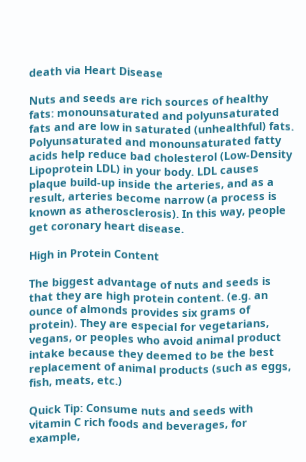death via Heart Disease

Nuts and seeds are rich sources of healthy fats: monounsaturated and polyunsaturated fats and are low in saturated (unhealthful) fats. Polyunsaturated and monounsaturated fatty acids help reduce bad cholesterol (Low-Density Lipoprotein LDL) in your body. LDL causes plaque build-up inside the arteries, and as a result, arteries become narrow (a process is known as atherosclerosis). In this way, people get coronary heart disease.

High in Protein Content

The biggest advantage of nuts and seeds is that they are high protein content. (e.g. an ounce of almonds provides six grams of protein). They are especial for vegetarians, vegans, or peoples who avoid animal product intake because they deemed to be the best replacement of animal products (such as eggs, fish, meats, etc.)

Quick Tip: Consume nuts and seeds with vitamin C rich foods and beverages, for example,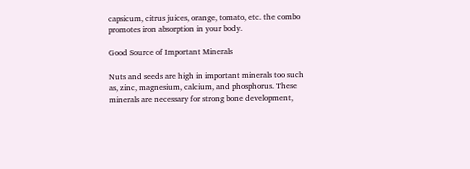capsicum, citrus juices, orange, tomato, etc. the combo promotes iron absorption in your body.

Good Source of Important Minerals

Nuts and seeds are high in important minerals too such as, zinc, magnesium, calcium, and phosphorus. These minerals are necessary for strong bone development,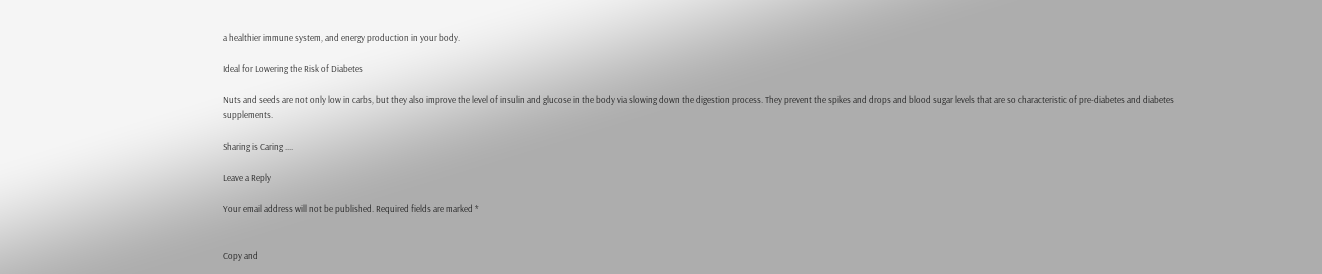a healthier immune system, and energy production in your body.

Ideal for Lowering the Risk of Diabetes

Nuts and seeds are not only low in carbs, but they also improve the level of insulin and glucose in the body via slowing down the digestion process. They prevent the spikes and drops and blood sugar levels that are so characteristic of pre-diabetes and diabetes supplements.

Sharing is Caring ....

Leave a Reply

Your email address will not be published. Required fields are marked *


Copy and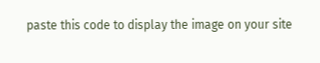paste this code to display the image on your site